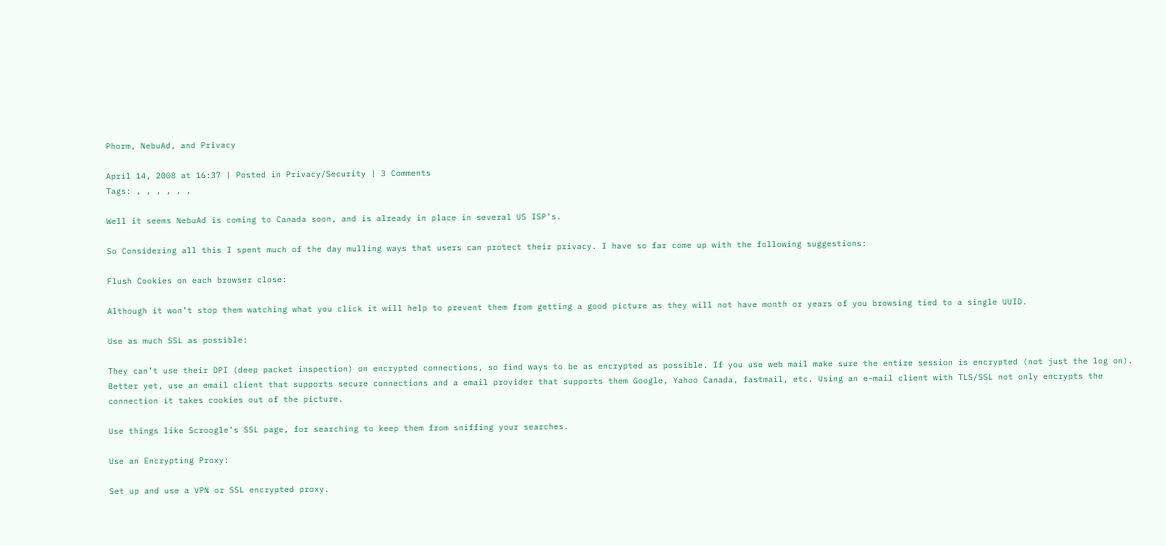Phorm, NebuAd, and Privacy

April 14, 2008 at 16:37 | Posted in Privacy/Security | 3 Comments
Tags: , , , , , ,

Well it seems NebuAd is coming to Canada soon, and is already in place in several US ISP’s.

So Considering all this I spent much of the day mulling ways that users can protect their privacy. I have so far come up with the following suggestions:

Flush Cookies on each browser close:

Although it won’t stop them watching what you click it will help to prevent them from getting a good picture as they will not have month or years of you browsing tied to a single UUID.

Use as much SSL as possible:

They can’t use their DPI (deep packet inspection) on encrypted connections, so find ways to be as encrypted as possible. If you use web mail make sure the entire session is encrypted (not just the log on). Better yet, use an email client that supports secure connections and a email provider that supports them Google, Yahoo Canada, fastmail, etc. Using an e-mail client with TLS/SSL not only encrypts the connection it takes cookies out of the picture.

Use things like Scroogle’s SSL page, for searching to keep them from sniffing your searches.

Use an Encrypting Proxy:

Set up and use a VPN or SSL encrypted proxy.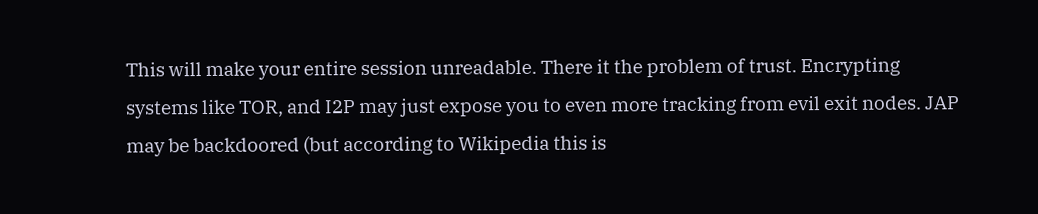This will make your entire session unreadable. There it the problem of trust. Encrypting systems like TOR, and I2P may just expose you to even more tracking from evil exit nodes. JAP may be backdoored (but according to Wikipedia this is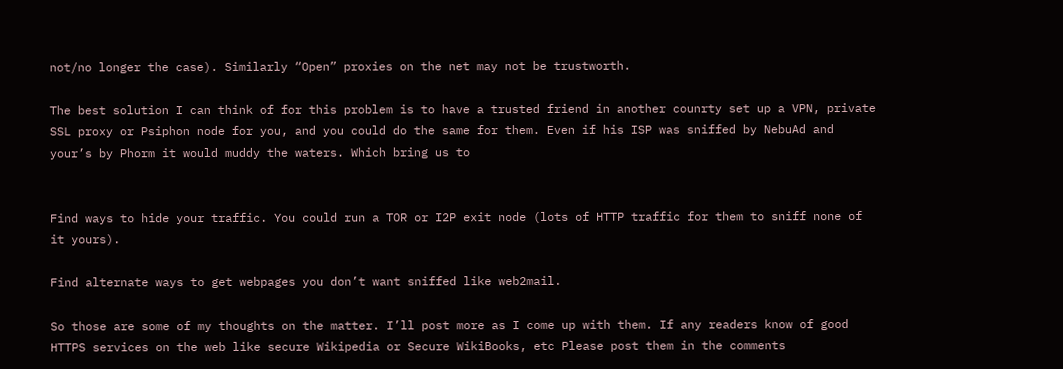not/no longer the case). Similarly “Open” proxies on the net may not be trustworth.

The best solution I can think of for this problem is to have a trusted friend in another counrty set up a VPN, private SSL proxy or Psiphon node for you, and you could do the same for them. Even if his ISP was sniffed by NebuAd and your’s by Phorm it would muddy the waters. Which bring us to


Find ways to hide your traffic. You could run a TOR or I2P exit node (lots of HTTP traffic for them to sniff none of it yours).

Find alternate ways to get webpages you don’t want sniffed like web2mail.

So those are some of my thoughts on the matter. I’ll post more as I come up with them. If any readers know of good HTTPS services on the web like secure Wikipedia or Secure WikiBooks, etc Please post them in the comments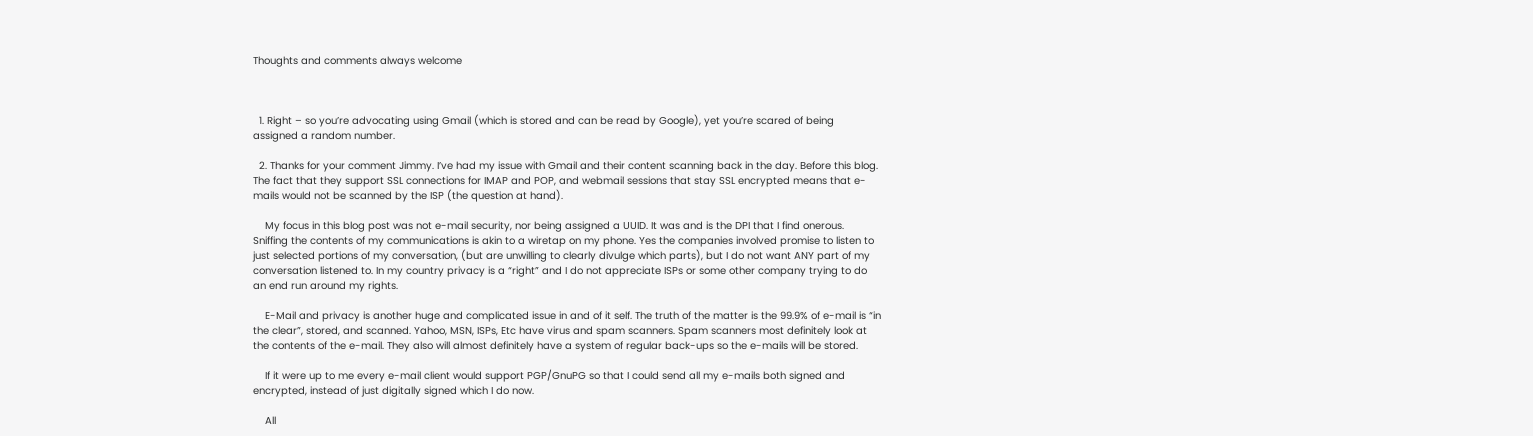Thoughts and comments always welcome



  1. Right – so you’re advocating using Gmail (which is stored and can be read by Google), yet you’re scared of being assigned a random number.

  2. Thanks for your comment Jimmy. I’ve had my issue with Gmail and their content scanning back in the day. Before this blog. The fact that they support SSL connections for IMAP and POP, and webmail sessions that stay SSL encrypted means that e-mails would not be scanned by the ISP (the question at hand).

    My focus in this blog post was not e-mail security, nor being assigned a UUID. It was and is the DPI that I find onerous. Sniffing the contents of my communications is akin to a wiretap on my phone. Yes the companies involved promise to listen to just selected portions of my conversation, (but are unwilling to clearly divulge which parts), but I do not want ANY part of my conversation listened to. In my country privacy is a “right” and I do not appreciate ISPs or some other company trying to do an end run around my rights.

    E-Mail and privacy is another huge and complicated issue in and of it self. The truth of the matter is the 99.9% of e-mail is “in the clear”, stored, and scanned. Yahoo, MSN, ISPs, Etc have virus and spam scanners. Spam scanners most definitely look at the contents of the e-mail. They also will almost definitely have a system of regular back-ups so the e-mails will be stored.

    If it were up to me every e-mail client would support PGP/GnuPG so that I could send all my e-mails both signed and encrypted, instead of just digitally signed which I do now.

    All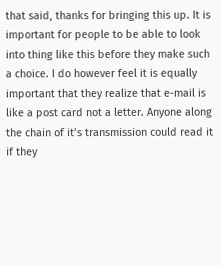that said, thanks for bringing this up. It is important for people to be able to look into thing like this before they make such a choice. I do however feel it is equally important that they realize that e-mail is like a post card not a letter. Anyone along the chain of it’s transmission could read it if they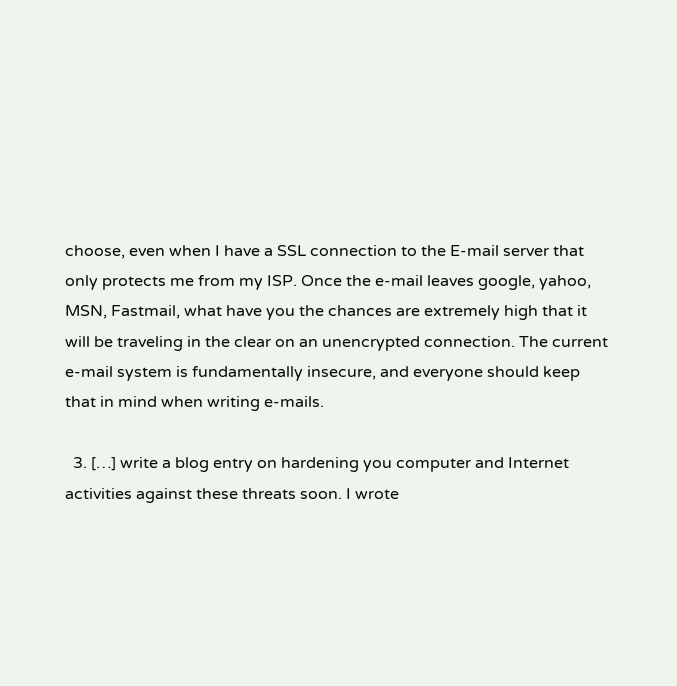choose, even when I have a SSL connection to the E-mail server that only protects me from my ISP. Once the e-mail leaves google, yahoo, MSN, Fastmail, what have you the chances are extremely high that it will be traveling in the clear on an unencrypted connection. The current e-mail system is fundamentally insecure, and everyone should keep that in mind when writing e-mails.

  3. […] write a blog entry on hardening you computer and Internet activities against these threats soon. I wrote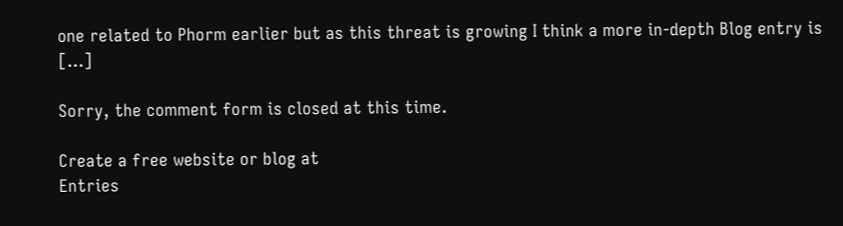one related to Phorm earlier but as this threat is growing I think a more in-depth Blog entry is […]

Sorry, the comment form is closed at this time.

Create a free website or blog at
Entries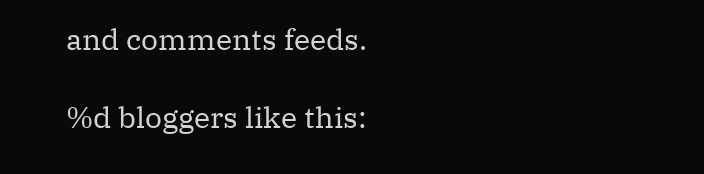and comments feeds.

%d bloggers like this: